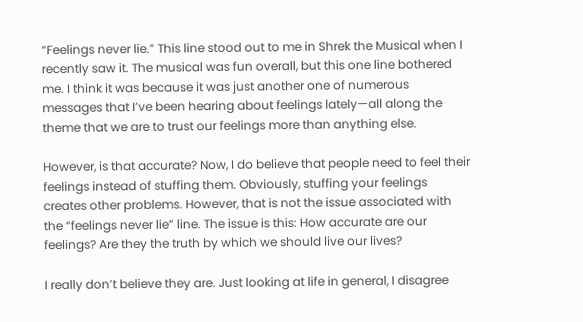“Feelings never lie.” This line stood out to me in Shrek the Musical when I recently saw it. The musical was fun overall, but this one line bothered me. I think it was because it was just another one of numerous messages that I’ve been hearing about feelings lately—all along the theme that we are to trust our feelings more than anything else.

However, is that accurate? Now, I do believe that people need to feel their feelings instead of stuffing them. Obviously, stuffing your feelings creates other problems. However, that is not the issue associated with the “feelings never lie” line. The issue is this: How accurate are our feelings? Are they the truth by which we should live our lives?

I really don’t believe they are. Just looking at life in general, I disagree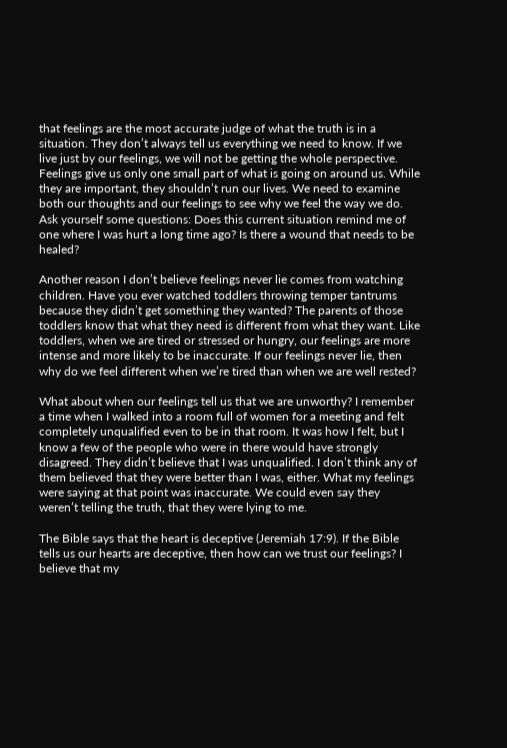that feelings are the most accurate judge of what the truth is in a situation. They don’t always tell us everything we need to know. If we live just by our feelings, we will not be getting the whole perspective. Feelings give us only one small part of what is going on around us. While they are important, they shouldn’t run our lives. We need to examine both our thoughts and our feelings to see why we feel the way we do. Ask yourself some questions: Does this current situation remind me of one where I was hurt a long time ago? Is there a wound that needs to be healed?

Another reason I don’t believe feelings never lie comes from watching children. Have you ever watched toddlers throwing temper tantrums because they didn’t get something they wanted? The parents of those toddlers know that what they need is different from what they want. Like toddlers, when we are tired or stressed or hungry, our feelings are more intense and more likely to be inaccurate. If our feelings never lie, then why do we feel different when we’re tired than when we are well rested?

What about when our feelings tell us that we are unworthy? I remember a time when I walked into a room full of women for a meeting and felt completely unqualified even to be in that room. It was how I felt, but I know a few of the people who were in there would have strongly disagreed. They didn’t believe that I was unqualified. I don’t think any of them believed that they were better than I was, either. What my feelings were saying at that point was inaccurate. We could even say they weren’t telling the truth, that they were lying to me.

The Bible says that the heart is deceptive (Jeremiah 17:9). If the Bible tells us our hearts are deceptive, then how can we trust our feelings? I believe that my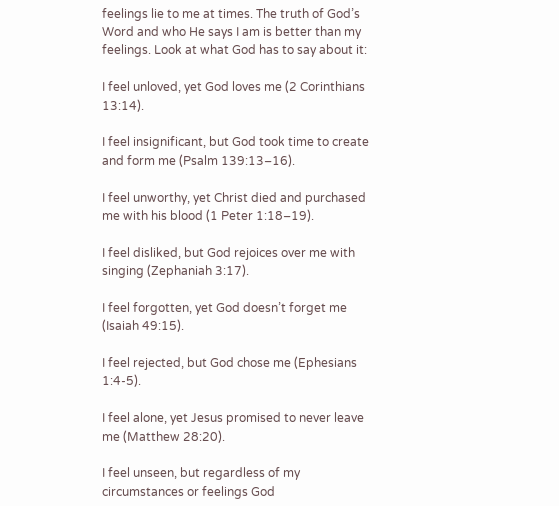feelings lie to me at times. The truth of God’s Word and who He says I am is better than my feelings. Look at what God has to say about it:

I feel unloved, yet God loves me (2 Corinthians 13:14).

I feel insignificant, but God took time to create and form me (Psalm 139:13–16).

I feel unworthy, yet Christ died and purchased me with his blood (1 Peter 1:18–19).

I feel disliked, but God rejoices over me with singing (Zephaniah 3:17).

I feel forgotten, yet God doesn’t forget me (Isaiah 49:15).

I feel rejected, but God chose me (Ephesians 1:4-5).

I feel alone, yet Jesus promised to never leave me (Matthew 28:20).

I feel unseen, but regardless of my circumstances or feelings God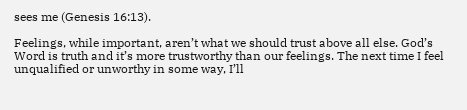sees me (Genesis 16:13).

Feelings, while important, aren’t what we should trust above all else. God’s Word is truth and it’s more trustworthy than our feelings. The next time I feel unqualified or unworthy in some way, I’ll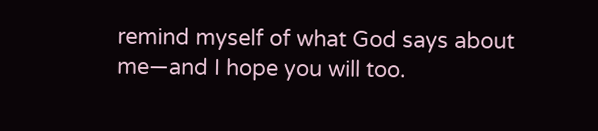remind myself of what God says about me—and I hope you will too.